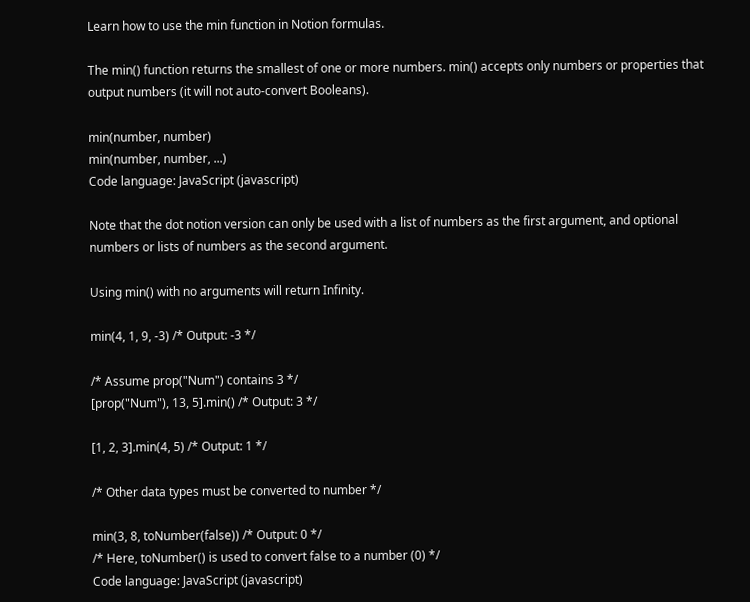Learn how to use the min function in Notion formulas.

The min() function returns the smallest of one or more numbers. min() accepts only numbers or properties that output numbers (it will not auto-convert Booleans).

min(number, number)
min(number, number, ...)
Code language: JavaScript (javascript)

Note that the dot notion version can only be used with a list of numbers as the first argument, and optional numbers or lists of numbers as the second argument.

Using min() with no arguments will return Infinity.

min(4, 1, 9, -3) /* Output: -3 */

/* Assume prop("Num") contains 3 */
[prop("Num"), 13, 5].min() /* Output: 3 */

[1, 2, 3].min(4, 5) /* Output: 1 */

/* Other data types must be converted to number */

min(3, 8, toNumber(false)) /* Output: 0 */
/* Here, toNumber() is used to convert false to a number (0) */
Code language: JavaScript (javascript)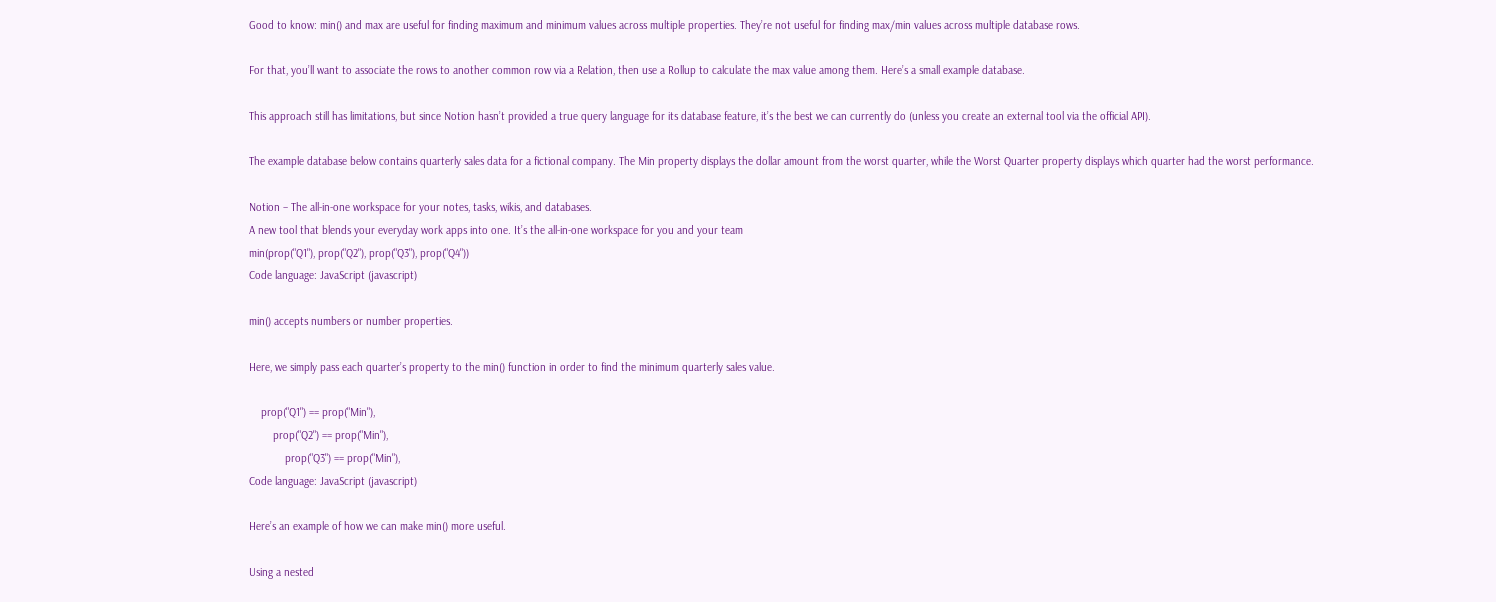Good to know: min() and max are useful for finding maximum and minimum values across multiple properties. They’re not useful for finding max/min values across multiple database rows.

For that, you’ll want to associate the rows to another common row via a Relation, then use a Rollup to calculate the max value among them. Here’s a small example database.

This approach still has limitations, but since Notion hasn’t provided a true query language for its database feature, it’s the best we can currently do (unless you create an external tool via the official API).

The example database below contains quarterly sales data for a fictional company. The Min property displays the dollar amount from the worst quarter, while the Worst Quarter property displays which quarter had the worst performance.

Notion – The all-in-one workspace for your notes, tasks, wikis, and databases.
A new tool that blends your everyday work apps into one. It’s the all-in-one workspace for you and your team
min(prop("Q1"), prop("Q2"), prop("Q3"), prop("Q4"))
Code language: JavaScript (javascript)

min() accepts numbers or number properties.

Here, we simply pass each quarter’s property to the min() function in order to find the minimum quarterly sales value.

    prop("Q1") == prop("Min"),
        prop("Q2") == prop("Min"),
            prop("Q3") == prop("Min"),
Code language: JavaScript (javascript)

Here’s an example of how we can make min() more useful.

Using a nested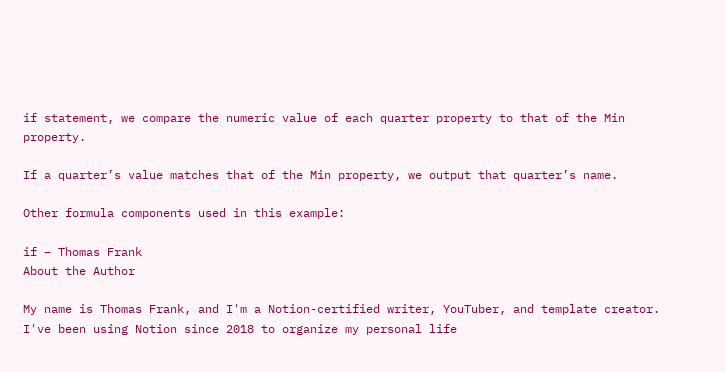if statement, we compare the numeric value of each quarter property to that of the Min property.

If a quarter’s value matches that of the Min property, we output that quarter’s name.

Other formula components used in this example:

if – Thomas Frank
About the Author

My name is Thomas Frank, and I'm a Notion-certified writer, YouTuber, and template creator. I've been using Notion since 2018 to organize my personal life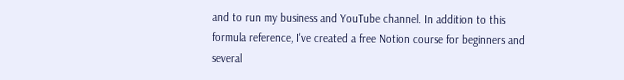and to run my business and YouTube channel. In addition to this formula reference, I've created a free Notion course for beginners and several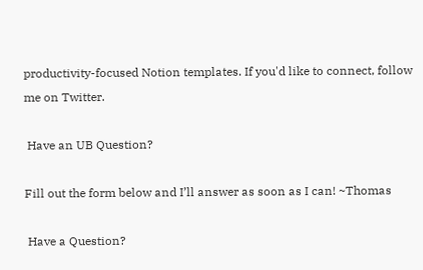productivity-focused Notion templates. If you'd like to connect, follow me on Twitter.

 Have an UB Question?

Fill out the form below and I’ll answer as soon as I can! ~Thomas

 Have a Question?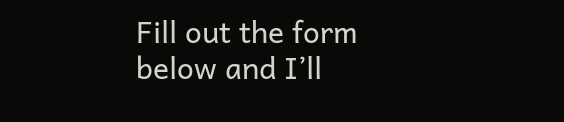Fill out the form below and I’ll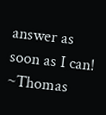answer as soon as I can! ~Thomas